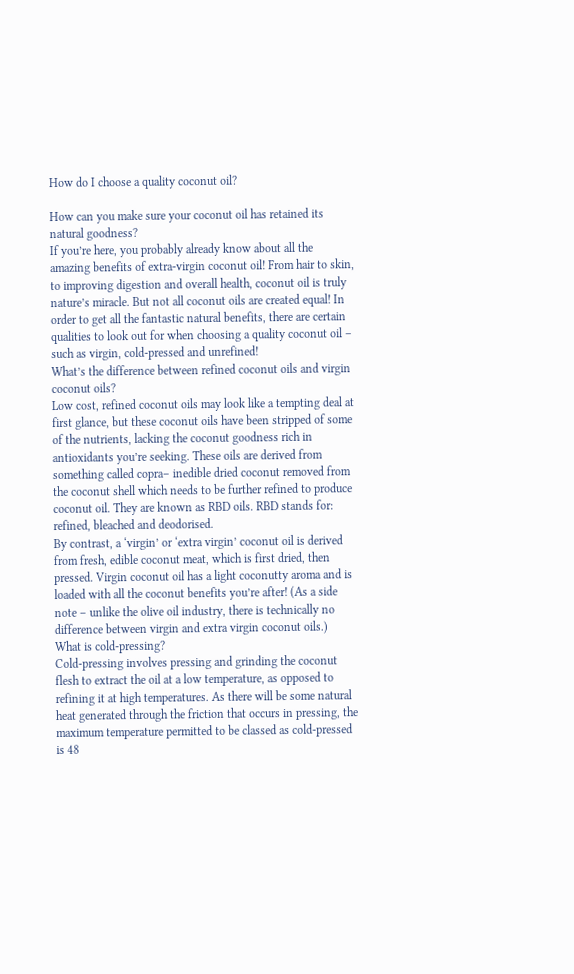How do I choose a quality coconut oil?

How can you make sure your coconut oil has retained its natural goodness?
If you’re here, you probably already know about all the amazing benefits of extra-virgin coconut oil! From hair to skin, to improving digestion and overall health, coconut oil is truly nature’s miracle. But not all coconut oils are created equal! In order to get all the fantastic natural benefits, there are certain qualities to look out for when choosing a quality coconut oil – such as virgin, cold-pressed and unrefined!
What’s the difference between refined coconut oils and virgin coconut oils?
Low cost, refined coconut oils may look like a tempting deal at first glance, but these coconut oils have been stripped of some of the nutrients, lacking the coconut goodness rich in antioxidants you’re seeking. These oils are derived from something called copra– inedible dried coconut removed from the coconut shell which needs to be further refined to produce coconut oil. They are known as RBD oils. RBD stands for: refined, bleached and deodorised.
By contrast, a ‘virgin’ or ‘extra virgin’ coconut oil is derived from fresh, edible coconut meat, which is first dried, then pressed. Virgin coconut oil has a light coconutty aroma and is loaded with all the coconut benefits you’re after! (As a side note – unlike the olive oil industry, there is technically no difference between virgin and extra virgin coconut oils.)
What is cold-pressing?
Cold-pressing involves pressing and grinding the coconut flesh to extract the oil at a low temperature, as opposed to refining it at high temperatures. As there will be some natural heat generated through the friction that occurs in pressing, the maximum temperature permitted to be classed as cold-pressed is 48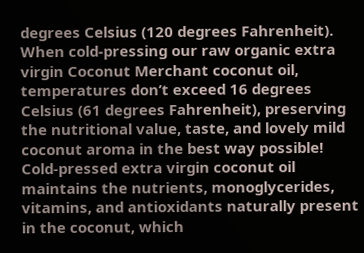degrees Celsius (120 degrees Fahrenheit). When cold-pressing our raw organic extra virgin Coconut Merchant coconut oil, temperatures don’t exceed 16 degrees Celsius (61 degrees Fahrenheit), preserving the nutritional value, taste, and lovely mild coconut aroma in the best way possible!
Cold-pressed extra virgin coconut oil maintains the nutrients, monoglycerides, vitamins, and antioxidants naturally present in the coconut, which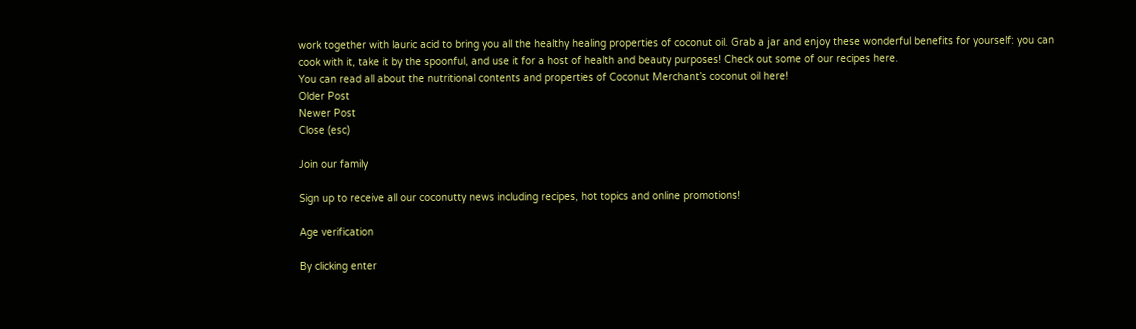work together with lauric acid to bring you all the healthy healing properties of coconut oil. Grab a jar and enjoy these wonderful benefits for yourself: you can cook with it, take it by the spoonful, and use it for a host of health and beauty purposes! Check out some of our recipes here.
You can read all about the nutritional contents and properties of Coconut Merchant’s coconut oil here!
Older Post
Newer Post
Close (esc)

Join our family

Sign up to receive all our coconutty news including recipes, hot topics and online promotions!

Age verification

By clicking enter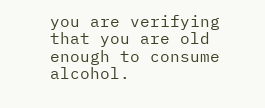you are verifying that you are old enough to consume alcohol.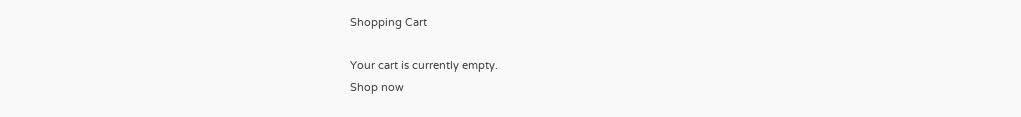Shopping Cart

Your cart is currently empty.
Shop now